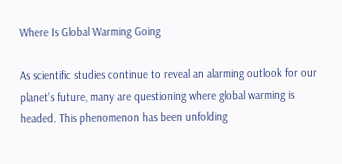Where Is Global Warming Going

As scientific studies continue to reveal an alarming outlook for our planet’s future, many are questioning where global warming is headed. This phenomenon has been unfolding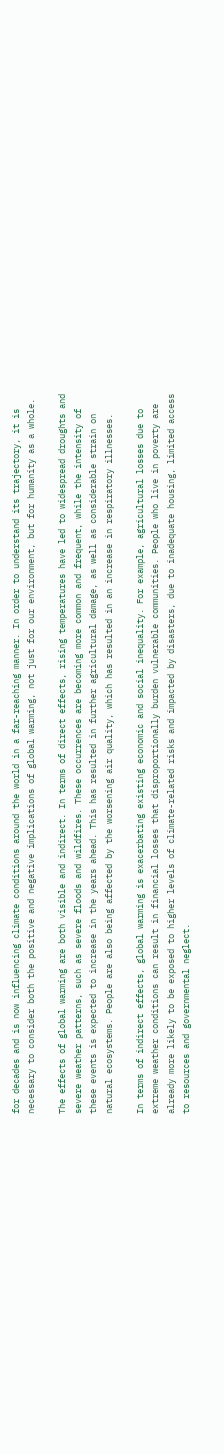for decades and is now influencing climate conditions around the world in a far-reaching manner. In order to understand its trajectory, it is necessary to consider both the positive and negative implications of global warming, not just for our environment, but for humanity as a whole.

The effects of global warming are both visible and indirect. In terms of direct effects, rising temperatures have led to widespread droughts and severe weather patterns, such as severe floods and wildfires. These occurrences are becoming more common and frequent, while the intensity of these events is expected to increase in the years ahead. This has resulted in further agricultural damage, as well as considerable strain on natural ecosystems. People are also being affected by the worsening air quality, which has resulted in an increase in respiratory illnesses.

In terms of indirect effects, global warming is exacerbating existing economic and social inequality. For example, agricultural losses due to extreme weather conditions can result in financial losses that disproportionally burden vulnerable communities. People who live in poverty are already more likely to be exposed to higher levels of climate-related risks and impacted by disasters, due to inadequate housing, limited access to resources and governmental neglect.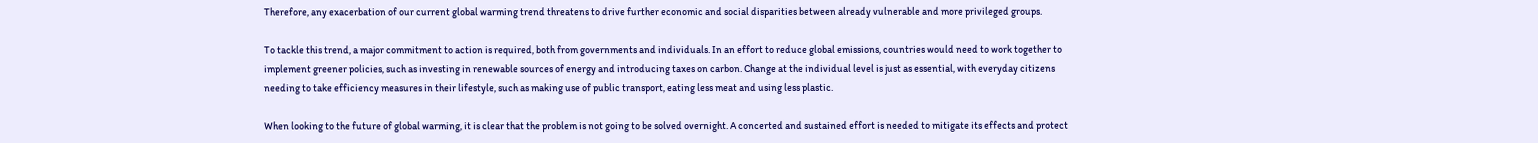Therefore, any exacerbation of our current global warming trend threatens to drive further economic and social disparities between already vulnerable and more privileged groups.

To tackle this trend, a major commitment to action is required, both from governments and individuals. In an effort to reduce global emissions, countries would need to work together to implement greener policies, such as investing in renewable sources of energy and introducing taxes on carbon. Change at the individual level is just as essential, with everyday citizens needing to take efficiency measures in their lifestyle, such as making use of public transport, eating less meat and using less plastic.

When looking to the future of global warming, it is clear that the problem is not going to be solved overnight. A concerted and sustained effort is needed to mitigate its effects and protect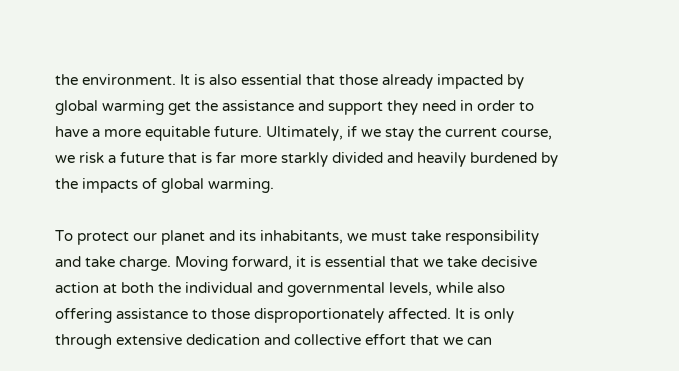the environment. It is also essential that those already impacted by global warming get the assistance and support they need in order to have a more equitable future. Ultimately, if we stay the current course, we risk a future that is far more starkly divided and heavily burdened by the impacts of global warming.

To protect our planet and its inhabitants, we must take responsibility and take charge. Moving forward, it is essential that we take decisive action at both the individual and governmental levels, while also offering assistance to those disproportionately affected. It is only through extensive dedication and collective effort that we can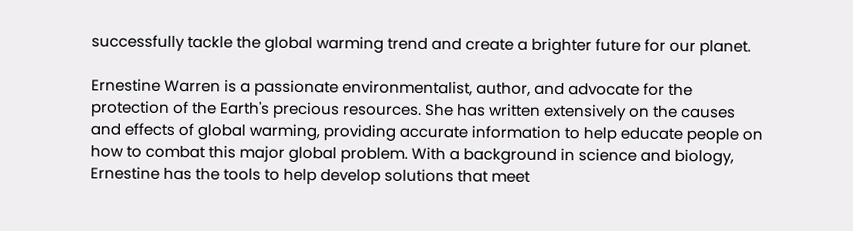successfully tackle the global warming trend and create a brighter future for our planet.

Ernestine Warren is a passionate environmentalist, author, and advocate for the protection of the Earth's precious resources. She has written extensively on the causes and effects of global warming, providing accurate information to help educate people on how to combat this major global problem. With a background in science and biology, Ernestine has the tools to help develop solutions that meet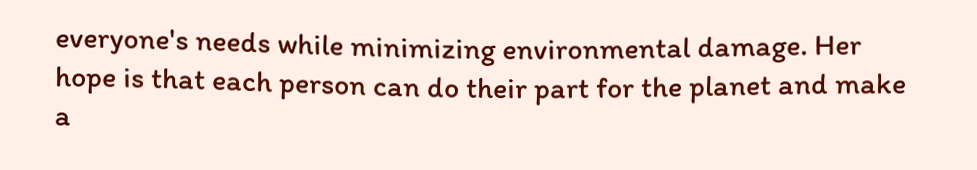everyone's needs while minimizing environmental damage. Her hope is that each person can do their part for the planet and make a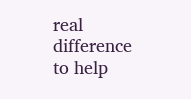real difference to help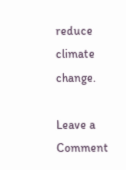reduce climate change.

Leave a Comment